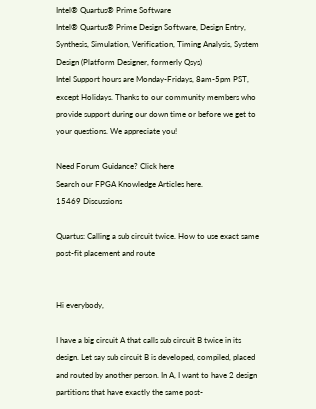Intel® Quartus® Prime Software
Intel® Quartus® Prime Design Software, Design Entry, Synthesis, Simulation, Verification, Timing Analysis, System Design (Platform Designer, formerly Qsys)
Intel Support hours are Monday-Fridays, 8am-5pm PST, except Holidays. Thanks to our community members who provide support during our down time or before we get to your questions. We appreciate you!

Need Forum Guidance? Click here
Search our FPGA Knowledge Articles here.
15469 Discussions

Quartus: Calling a sub circuit twice. How to use exact same post-fit placement and route


Hi everybody,

I have a big circuit A that calls sub circuit B twice in its design. Let say sub circuit B is developed, compiled, placed and routed by another person. In A, I want to have 2 design partitions that have exactly the same post-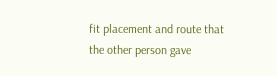fit placement and route that the other person gave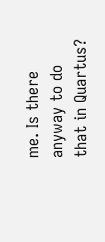me. Is there anyway to do that in Quartus?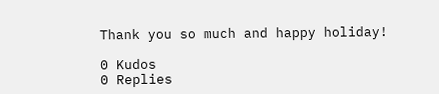Thank you so much and happy holiday!

0 Kudos
0 Replies